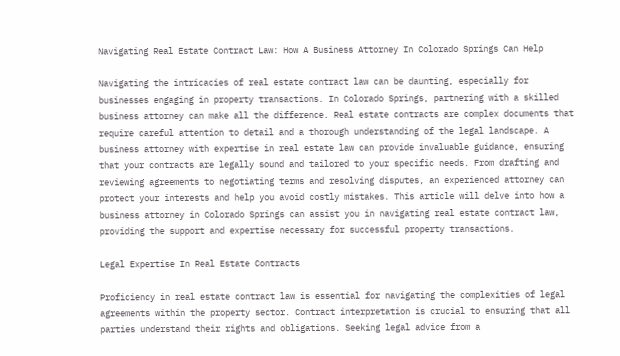Navigating Real Estate Contract Law: How A Business Attorney In Colorado Springs Can Help

Navigating the intricacies of real estate contract law can be daunting, especially for businesses engaging in property transactions. In Colorado Springs, partnering with a skilled business attorney can make all the difference. Real estate contracts are complex documents that require careful attention to detail and a thorough understanding of the legal landscape. A business attorney with expertise in real estate law can provide invaluable guidance, ensuring that your contracts are legally sound and tailored to your specific needs. From drafting and reviewing agreements to negotiating terms and resolving disputes, an experienced attorney can protect your interests and help you avoid costly mistakes. This article will delve into how a business attorney in Colorado Springs can assist you in navigating real estate contract law, providing the support and expertise necessary for successful property transactions.

Legal Expertise In Real Estate Contracts

Proficiency in real estate contract law is essential for navigating the complexities of legal agreements within the property sector. Contract interpretation is crucial to ensuring that all parties understand their rights and obligations. Seeking legal advice from a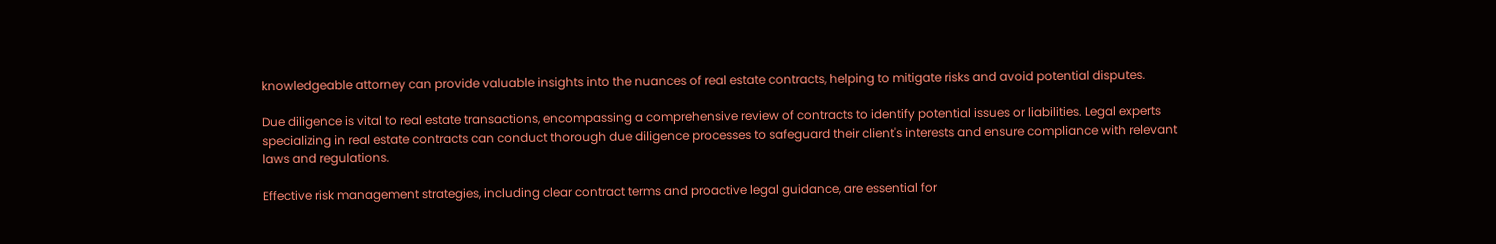knowledgeable attorney can provide valuable insights into the nuances of real estate contracts, helping to mitigate risks and avoid potential disputes.

Due diligence is vital to real estate transactions, encompassing a comprehensive review of contracts to identify potential issues or liabilities. Legal experts specializing in real estate contracts can conduct thorough due diligence processes to safeguard their client's interests and ensure compliance with relevant laws and regulations.

Effective risk management strategies, including clear contract terms and proactive legal guidance, are essential for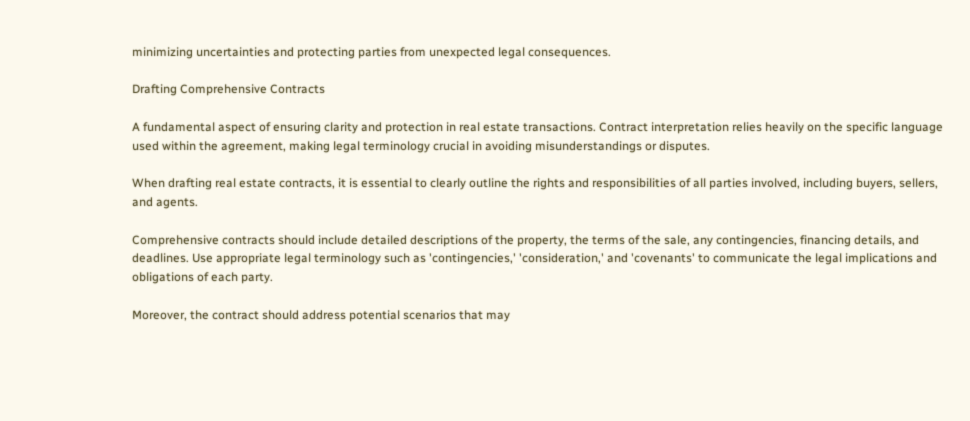minimizing uncertainties and protecting parties from unexpected legal consequences.

Drafting Comprehensive Contracts

A fundamental aspect of ensuring clarity and protection in real estate transactions. Contract interpretation relies heavily on the specific language used within the agreement, making legal terminology crucial in avoiding misunderstandings or disputes.

When drafting real estate contracts, it is essential to clearly outline the rights and responsibilities of all parties involved, including buyers, sellers, and agents.

Comprehensive contracts should include detailed descriptions of the property, the terms of the sale, any contingencies, financing details, and deadlines. Use appropriate legal terminology such as 'contingencies,' 'consideration,' and 'covenants' to communicate the legal implications and obligations of each party.

Moreover, the contract should address potential scenarios that may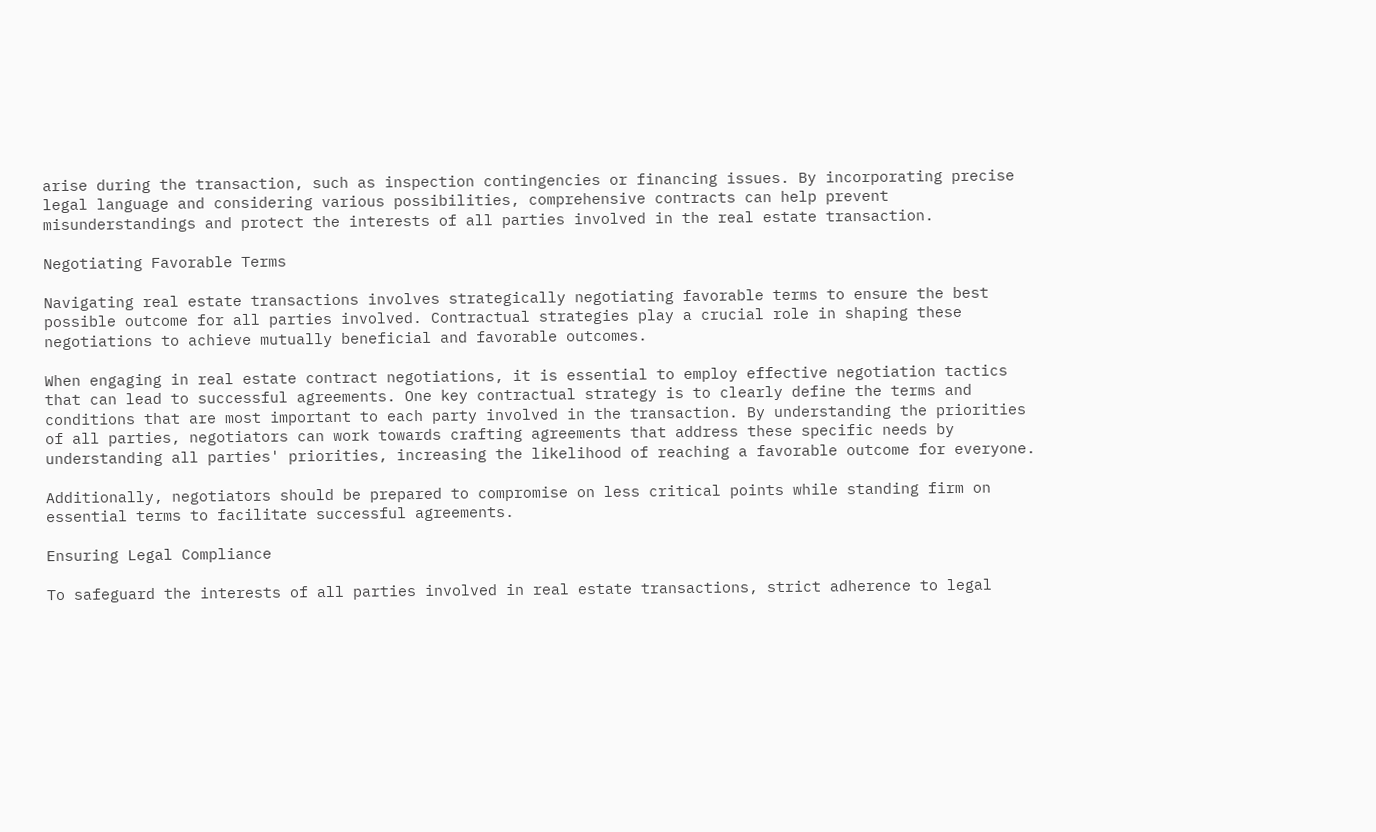arise during the transaction, such as inspection contingencies or financing issues. By incorporating precise legal language and considering various possibilities, comprehensive contracts can help prevent misunderstandings and protect the interests of all parties involved in the real estate transaction.

Negotiating Favorable Terms

Navigating real estate transactions involves strategically negotiating favorable terms to ensure the best possible outcome for all parties involved. Contractual strategies play a crucial role in shaping these negotiations to achieve mutually beneficial and favorable outcomes.

When engaging in real estate contract negotiations, it is essential to employ effective negotiation tactics that can lead to successful agreements. One key contractual strategy is to clearly define the terms and conditions that are most important to each party involved in the transaction. By understanding the priorities of all parties, negotiators can work towards crafting agreements that address these specific needs by understanding all parties' priorities, increasing the likelihood of reaching a favorable outcome for everyone.

Additionally, negotiators should be prepared to compromise on less critical points while standing firm on essential terms to facilitate successful agreements.

Ensuring Legal Compliance

To safeguard the interests of all parties involved in real estate transactions, strict adherence to legal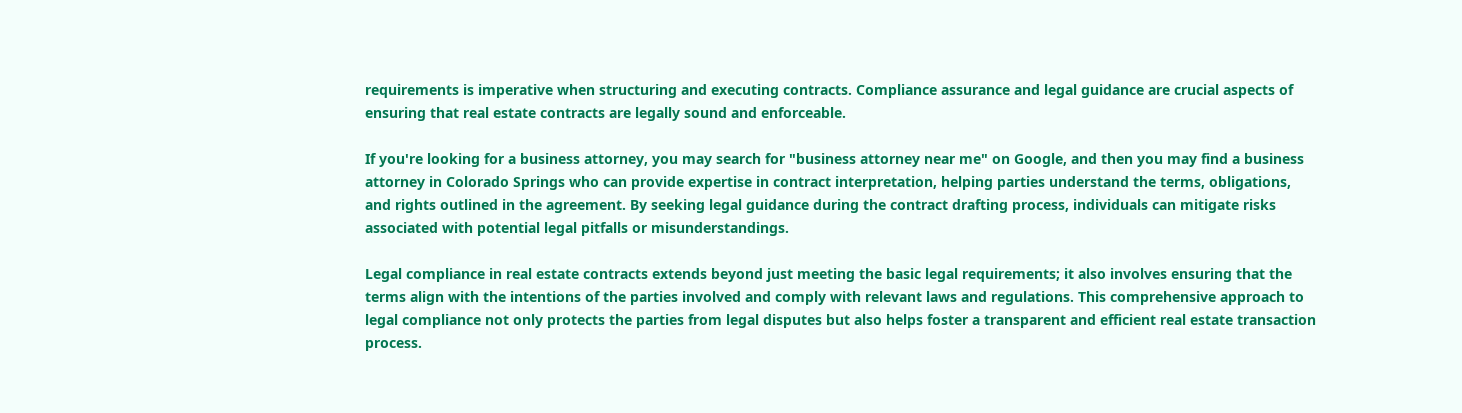requirements is imperative when structuring and executing contracts. Compliance assurance and legal guidance are crucial aspects of ensuring that real estate contracts are legally sound and enforceable.

If you're looking for a business attorney, you may search for "business attorney near me" on Google, and then you may find a business attorney in Colorado Springs who can provide expertise in contract interpretation, helping parties understand the terms, obligations, and rights outlined in the agreement. By seeking legal guidance during the contract drafting process, individuals can mitigate risks associated with potential legal pitfalls or misunderstandings.

Legal compliance in real estate contracts extends beyond just meeting the basic legal requirements; it also involves ensuring that the terms align with the intentions of the parties involved and comply with relevant laws and regulations. This comprehensive approach to legal compliance not only protects the parties from legal disputes but also helps foster a transparent and efficient real estate transaction process.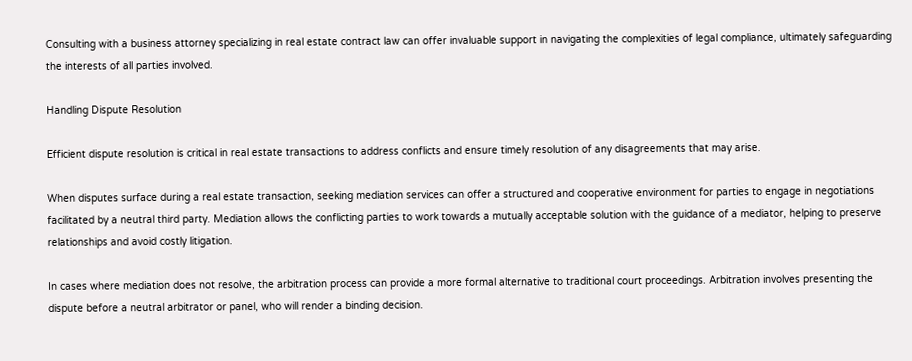Consulting with a business attorney specializing in real estate contract law can offer invaluable support in navigating the complexities of legal compliance, ultimately safeguarding the interests of all parties involved.

Handling Dispute Resolution

Efficient dispute resolution is critical in real estate transactions to address conflicts and ensure timely resolution of any disagreements that may arise.

When disputes surface during a real estate transaction, seeking mediation services can offer a structured and cooperative environment for parties to engage in negotiations facilitated by a neutral third party. Mediation allows the conflicting parties to work towards a mutually acceptable solution with the guidance of a mediator, helping to preserve relationships and avoid costly litigation.

In cases where mediation does not resolve, the arbitration process can provide a more formal alternative to traditional court proceedings. Arbitration involves presenting the dispute before a neutral arbitrator or panel, who will render a binding decision.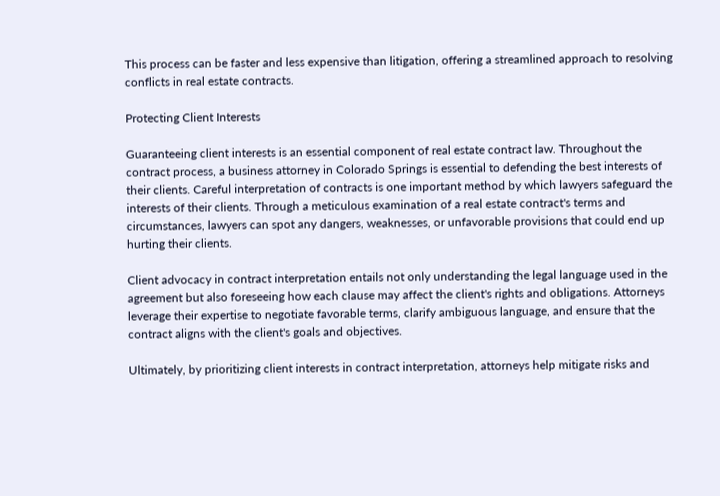This process can be faster and less expensive than litigation, offering a streamlined approach to resolving conflicts in real estate contracts.

Protecting Client Interests

Guaranteeing client interests is an essential component of real estate contract law. Throughout the contract process, a business attorney in Colorado Springs is essential to defending the best interests of their clients. Careful interpretation of contracts is one important method by which lawyers safeguard the interests of their clients. Through a meticulous examination of a real estate contract's terms and circumstances, lawyers can spot any dangers, weaknesses, or unfavorable provisions that could end up hurting their clients.

Client advocacy in contract interpretation entails not only understanding the legal language used in the agreement but also foreseeing how each clause may affect the client's rights and obligations. Attorneys leverage their expertise to negotiate favorable terms, clarify ambiguous language, and ensure that the contract aligns with the client's goals and objectives.

Ultimately, by prioritizing client interests in contract interpretation, attorneys help mitigate risks and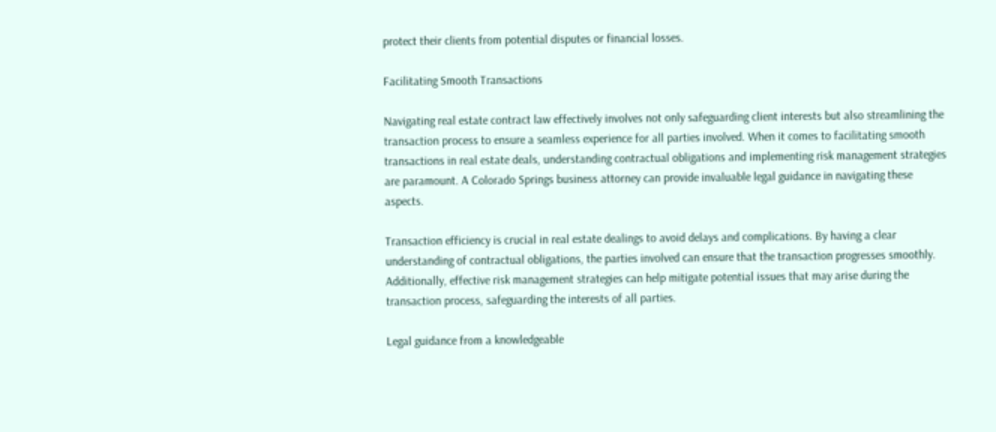protect their clients from potential disputes or financial losses.

Facilitating Smooth Transactions

Navigating real estate contract law effectively involves not only safeguarding client interests but also streamlining the transaction process to ensure a seamless experience for all parties involved. When it comes to facilitating smooth transactions in real estate deals, understanding contractual obligations and implementing risk management strategies are paramount. A Colorado Springs business attorney can provide invaluable legal guidance in navigating these aspects.

Transaction efficiency is crucial in real estate dealings to avoid delays and complications. By having a clear understanding of contractual obligations, the parties involved can ensure that the transaction progresses smoothly. Additionally, effective risk management strategies can help mitigate potential issues that may arise during the transaction process, safeguarding the interests of all parties.

Legal guidance from a knowledgeable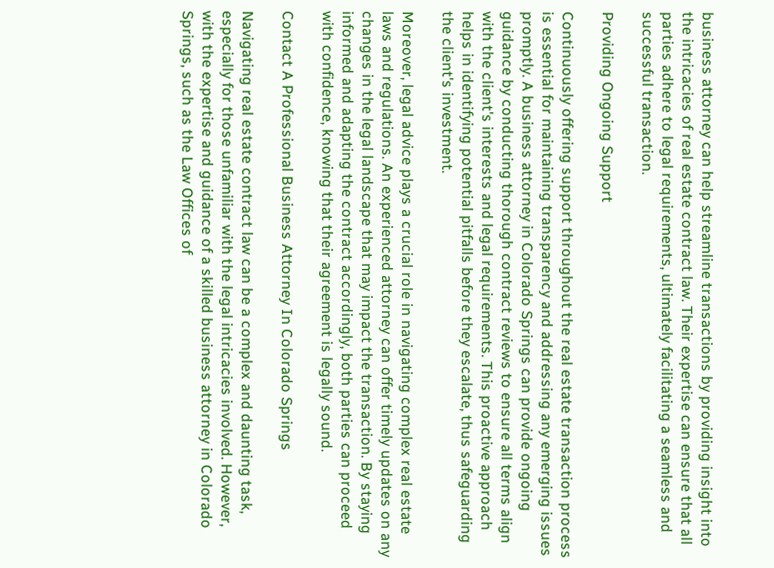business attorney can help streamline transactions by providing insight into the intricacies of real estate contract law. Their expertise can ensure that all parties adhere to legal requirements, ultimately facilitating a seamless and successful transaction.

Providing Ongoing Support

Continuously offering support throughout the real estate transaction process is essential for maintaining transparency and addressing any emerging issues promptly. A business attorney in Colorado Springs can provide ongoing guidance by conducting thorough contract reviews to ensure all terms align with the client's interests and legal requirements. This proactive approach helps in identifying potential pitfalls before they escalate, thus safeguarding the client's investment.

Moreover, legal advice plays a crucial role in navigating complex real estate laws and regulations. An experienced attorney can offer timely updates on any changes in the legal landscape that may impact the transaction. By staying informed and adapting the contract accordingly, both parties can proceed with confidence, knowing that their agreement is legally sound.

Contact A Professional Business Attorney In Colorado Springs

Navigating real estate contract law can be a complex and daunting task, especially for those unfamiliar with the legal intricacies involved. However, with the expertise and guidance of a skilled business attorney in Colorado Springs, such as the Law Offices of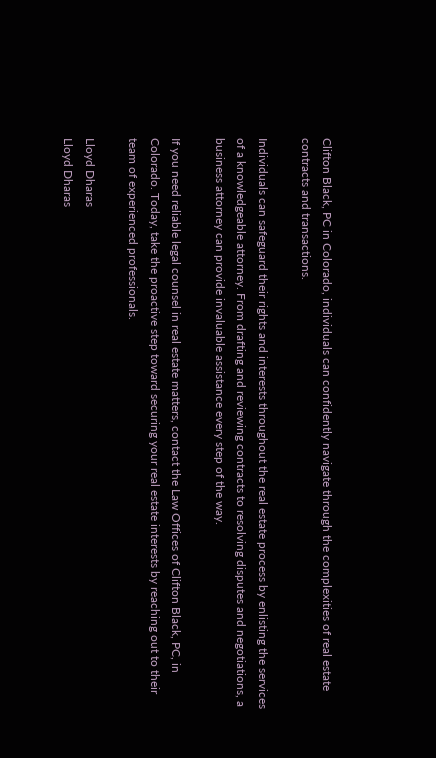Clifton Black, PC in Colorado, individuals can confidently navigate through the complexities of real estate contracts and transactions.

Individuals can safeguard their rights and interests throughout the real estate process by enlisting the services of a knowledgeable attorney. From drafting and reviewing contracts to resolving disputes and negotiations, a business attorney can provide invaluable assistance every step of the way.

If you need reliable legal counsel in real estate matters, contact the Law Offices of Clifton Black, PC, in Colorado. Today, take the proactive step toward securing your real estate interests by reaching out to their team of experienced professionals.

Lloyd Dharas
Lloyd Dharas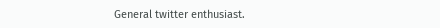General twitter enthusiast.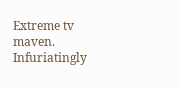Extreme tv maven. Infuriatingly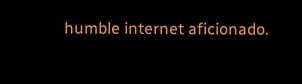humble internet aficionado.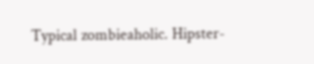Typical zombieaholic. Hipster-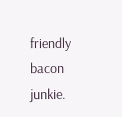friendly bacon junkie.